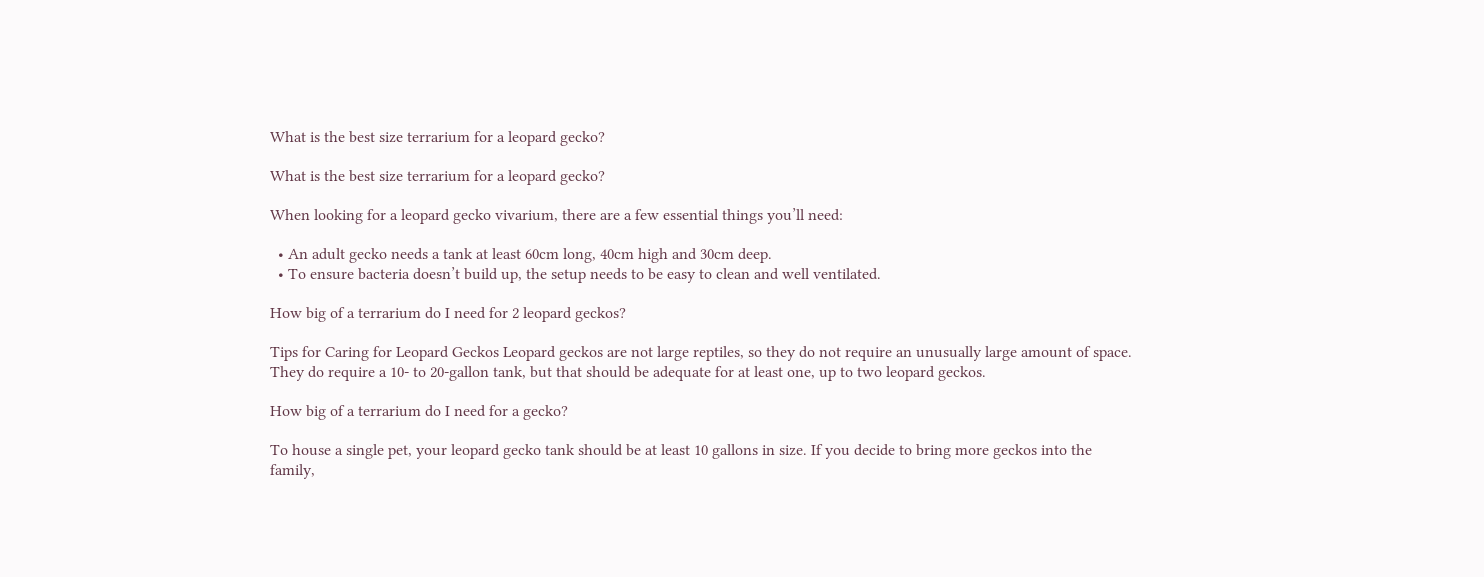What is the best size terrarium for a leopard gecko?

What is the best size terrarium for a leopard gecko?

When looking for a leopard gecko vivarium, there are a few essential things you’ll need:

  • An adult gecko needs a tank at least 60cm long, 40cm high and 30cm deep.
  • To ensure bacteria doesn’t build up, the setup needs to be easy to clean and well ventilated.

How big of a terrarium do I need for 2 leopard geckos?

Tips for Caring for Leopard Geckos Leopard geckos are not large reptiles, so they do not require an unusually large amount of space. They do require a 10- to 20-gallon tank, but that should be adequate for at least one, up to two leopard geckos.

How big of a terrarium do I need for a gecko?

To house a single pet, your leopard gecko tank should be at least 10 gallons in size. If you decide to bring more geckos into the family,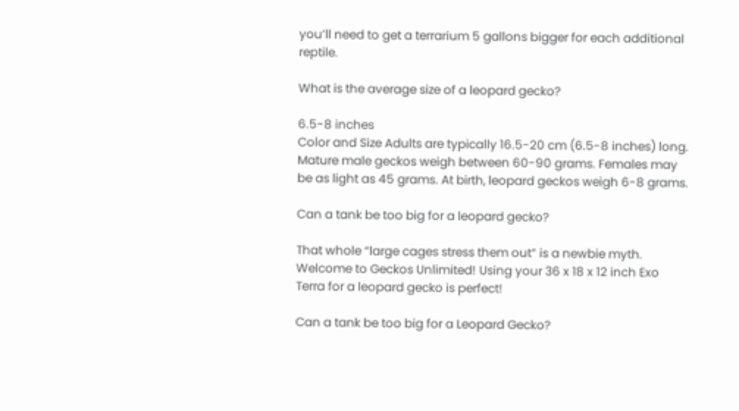you’ll need to get a terrarium 5 gallons bigger for each additional reptile.

What is the average size of a leopard gecko?

6.5-8 inches
Color and Size Adults are typically 16.5-20 cm (6.5-8 inches) long. Mature male geckos weigh between 60-90 grams. Females may be as light as 45 grams. At birth, leopard geckos weigh 6-8 grams.

Can a tank be too big for a leopard gecko?

That whole “large cages stress them out” is a newbie myth. Welcome to Geckos Unlimited! Using your 36 x 18 x 12 inch Exo Terra for a leopard gecko is perfect!

Can a tank be too big for a Leopard Gecko?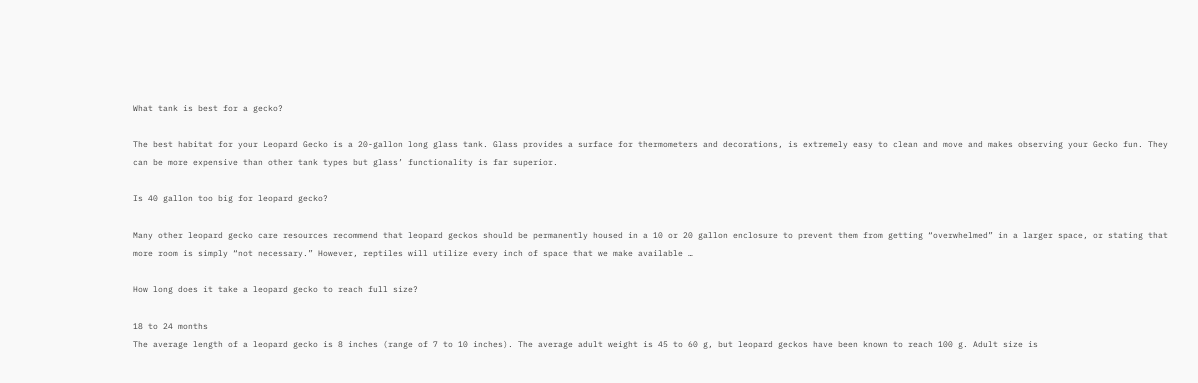What tank is best for a gecko?

The best habitat for your Leopard Gecko is a 20-gallon long glass tank. Glass provides a surface for thermometers and decorations, is extremely easy to clean and move and makes observing your Gecko fun. They can be more expensive than other tank types but glass’ functionality is far superior.

Is 40 gallon too big for leopard gecko?

Many other leopard gecko care resources recommend that leopard geckos should be permanently housed in a 10 or 20 gallon enclosure to prevent them from getting “overwhelmed” in a larger space, or stating that more room is simply “not necessary.” However, reptiles will utilize every inch of space that we make available …

How long does it take a leopard gecko to reach full size?

18 to 24 months
The average length of a leopard gecko is 8 inches (range of 7 to 10 inches). The average adult weight is 45 to 60 g, but leopard geckos have been known to reach 100 g. Adult size is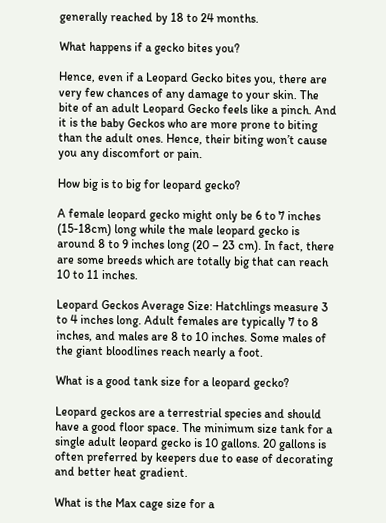generally reached by 18 to 24 months.

What happens if a gecko bites you?

Hence, even if a Leopard Gecko bites you, there are very few chances of any damage to your skin. The bite of an adult Leopard Gecko feels like a pinch. And it is the baby Geckos who are more prone to biting than the adult ones. Hence, their biting won’t cause you any discomfort or pain.

How big is to big for leopard gecko?

A female leopard gecko might only be 6 to 7 inches (15-18cm) long while the male leopard gecko is around 8 to 9 inches long (20 – 23 cm). In fact, there are some breeds which are totally big that can reach 10 to 11 inches.

Leopard Geckos Average Size: Hatchlings measure 3 to 4 inches long. Adult females are typically 7 to 8 inches, and males are 8 to 10 inches. Some males of the giant bloodlines reach nearly a foot.

What is a good tank size for a leopard gecko?

Leopard geckos are a terrestrial species and should have a good floor space. The minimum size tank for a single adult leopard gecko is 10 gallons. 20 gallons is often preferred by keepers due to ease of decorating and better heat gradient.

What is the Max cage size for a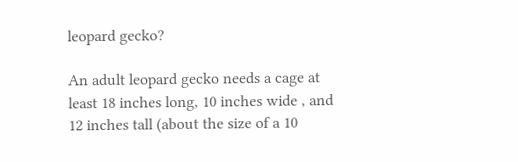leopard gecko?

An adult leopard gecko needs a cage at least 18 inches long, 10 inches wide , and 12 inches tall (about the size of a 10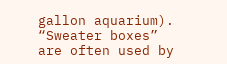gallon aquarium). “Sweater boxes” are often used by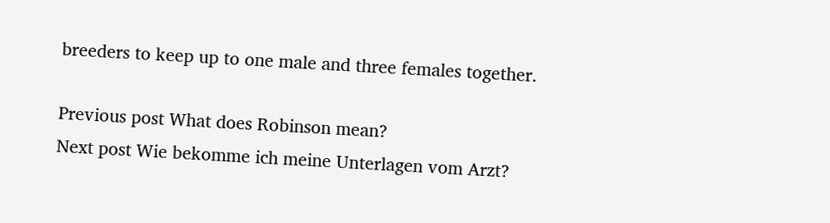breeders to keep up to one male and three females together.

Previous post What does Robinson mean?
Next post Wie bekomme ich meine Unterlagen vom Arzt?